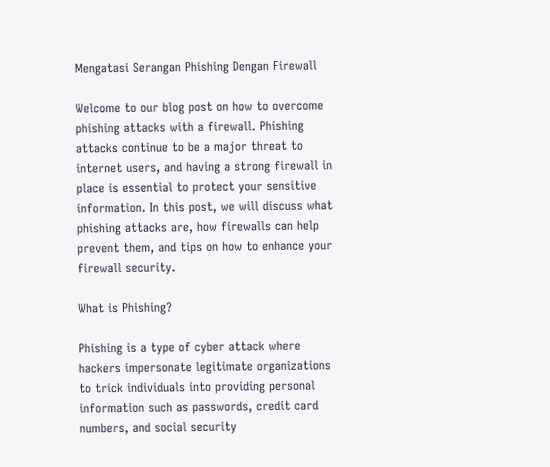Mengatasi Serangan Phishing Dengan Firewall

Welcome to our blog post on how to overcome phishing attacks with a firewall. Phishing attacks continue to be a major threat to internet users, and having a strong firewall in place is essential to protect your sensitive information. In this post, we will discuss what phishing attacks are, how firewalls can help prevent them, and tips on how to enhance your firewall security.

What is Phishing?

Phishing is a type of cyber attack where hackers impersonate legitimate organizations to trick individuals into providing personal information such as passwords, credit card numbers, and social security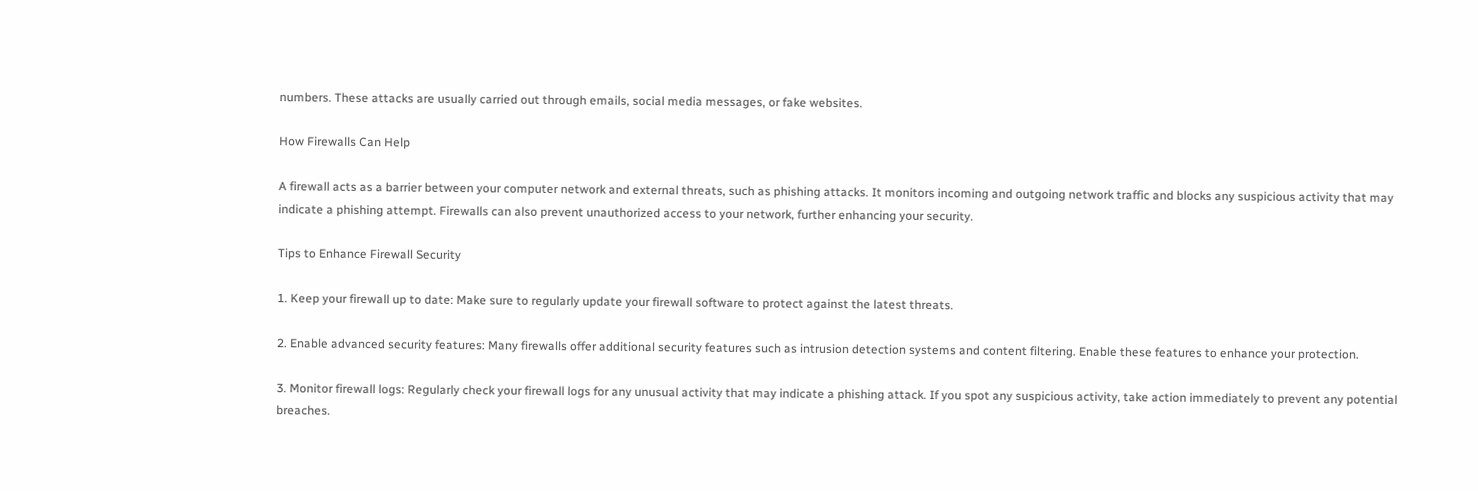numbers. These attacks are usually carried out through emails, social media messages, or fake websites.

How Firewalls Can Help

A firewall acts as a barrier between your computer network and external threats, such as phishing attacks. It monitors incoming and outgoing network traffic and blocks any suspicious activity that may indicate a phishing attempt. Firewalls can also prevent unauthorized access to your network, further enhancing your security.

Tips to Enhance Firewall Security

1. Keep your firewall up to date: Make sure to regularly update your firewall software to protect against the latest threats.

2. Enable advanced security features: Many firewalls offer additional security features such as intrusion detection systems and content filtering. Enable these features to enhance your protection.

3. Monitor firewall logs: Regularly check your firewall logs for any unusual activity that may indicate a phishing attack. If you spot any suspicious activity, take action immediately to prevent any potential breaches.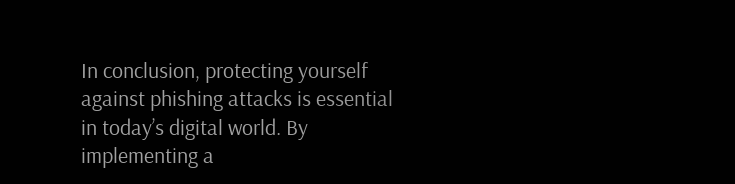In conclusion, protecting yourself against phishing attacks is essential in today’s digital world. By implementing a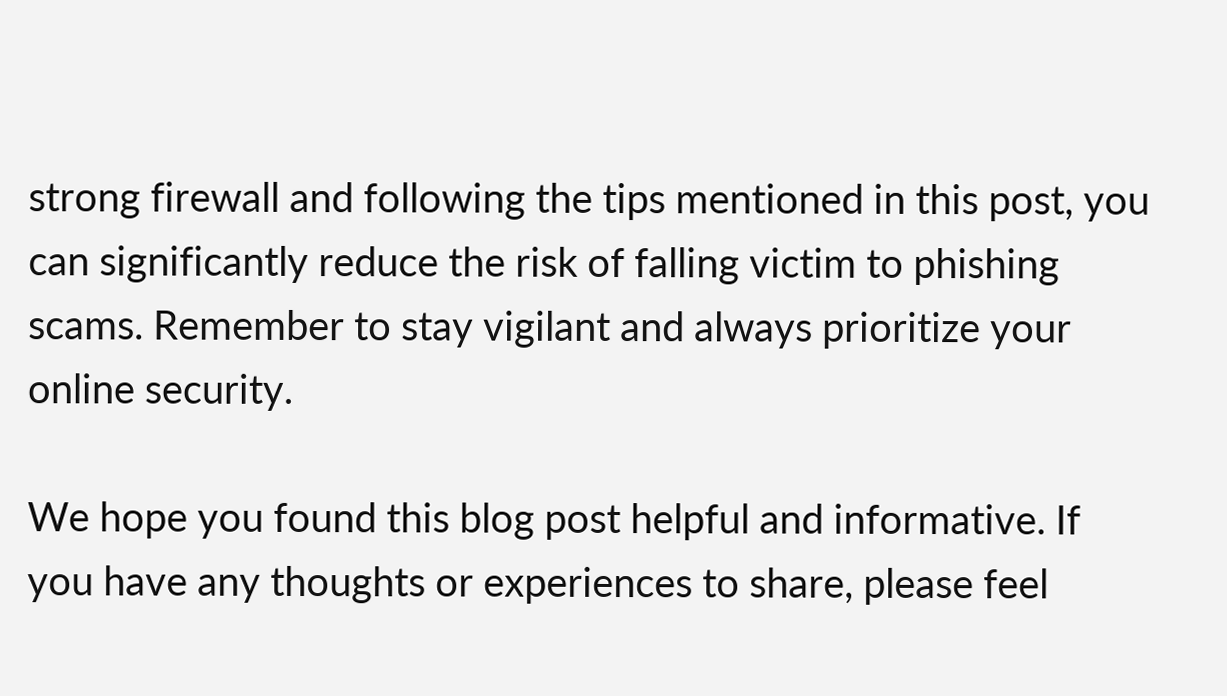strong firewall and following the tips mentioned in this post, you can significantly reduce the risk of falling victim to phishing scams. Remember to stay vigilant and always prioritize your online security.

We hope you found this blog post helpful and informative. If you have any thoughts or experiences to share, please feel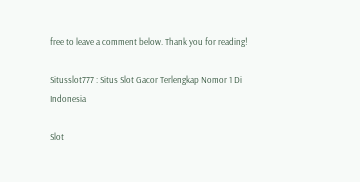free to leave a comment below. Thank you for reading!

Situsslot777 : Situs Slot Gacor Terlengkap Nomor 1 Di Indonesia

Slot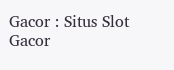Gacor : Situs Slot Gacor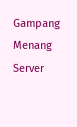Gampang Menang Server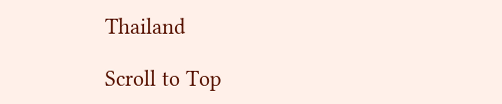Thailand

Scroll to Top